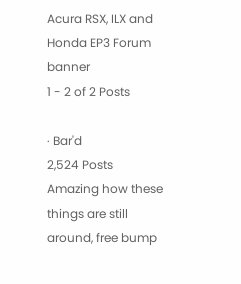Acura RSX, ILX and Honda EP3 Forum banner
1 - 2 of 2 Posts

· Bar'd
2,524 Posts
Amazing how these things are still around, free bump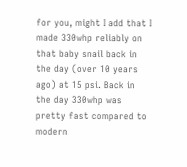for you, might I add that I made 330whp reliably on that baby snail back in the day (over 10 years ago) at 15 psi. Back in the day 330whp was pretty fast compared to modern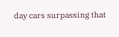day cars surpassing that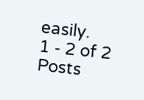easily.
1 - 2 of 2 Posts